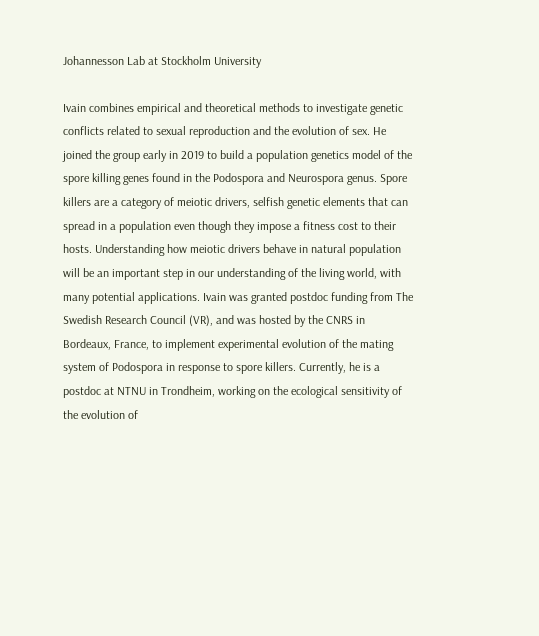Johannesson Lab at Stockholm University

Ivain combines empirical and theoretical methods to investigate genetic conflicts related to sexual reproduction and the evolution of sex. He joined the group early in 2019 to build a population genetics model of the spore killing genes found in the Podospora and Neurospora genus. Spore killers are a category of meiotic drivers, selfish genetic elements that can spread in a population even though they impose a fitness cost to their hosts. Understanding how meiotic drivers behave in natural population will be an important step in our understanding of the living world, with many potential applications. Ivain was granted postdoc funding from The Swedish Research Council (VR), and was hosted by the CNRS in Bordeaux, France, to implement experimental evolution of the mating system of Podospora in response to spore killers. Currently, he is a postdoc at NTNU in Trondheim, working on the ecological sensitivity of the evolution of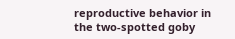reproductive behavior in the two-spotted goby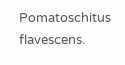Pomatoschitus flavescens.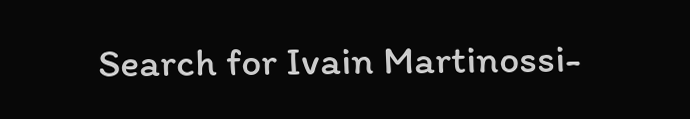Search for Ivain Martinossi-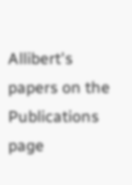Allibert's papers on the Publications page